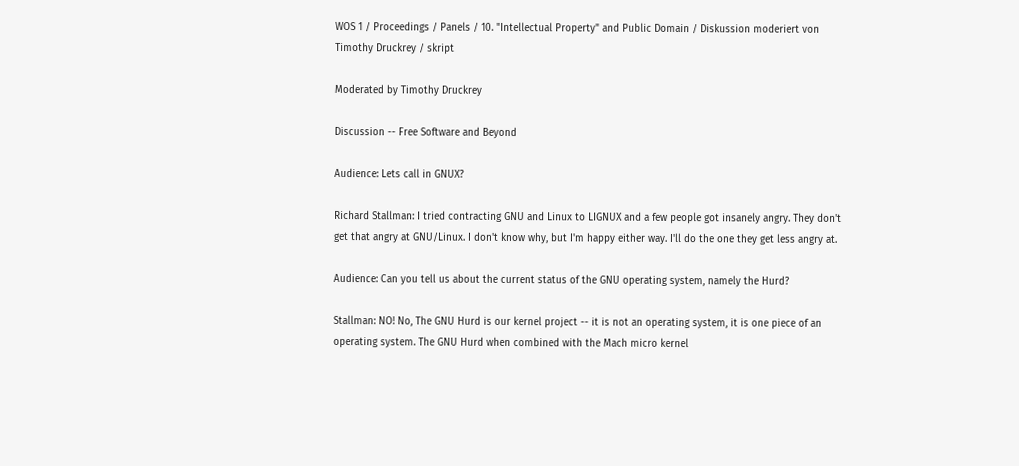WOS 1 / Proceedings / Panels / 10. "Intellectual Property" and Public Domain / Diskussion moderiert von Timothy Druckrey / skript

Moderated by Timothy Druckrey

Discussion -- Free Software and Beyond

Audience: Lets call in GNUX?

Richard Stallman: I tried contracting GNU and Linux to LIGNUX and a few people got insanely angry. They don't get that angry at GNU/Linux. I don't know why, but I'm happy either way. I'll do the one they get less angry at.

Audience: Can you tell us about the current status of the GNU operating system, namely the Hurd?

Stallman: NO! No, The GNU Hurd is our kernel project -- it is not an operating system, it is one piece of an operating system. The GNU Hurd when combined with the Mach micro kernel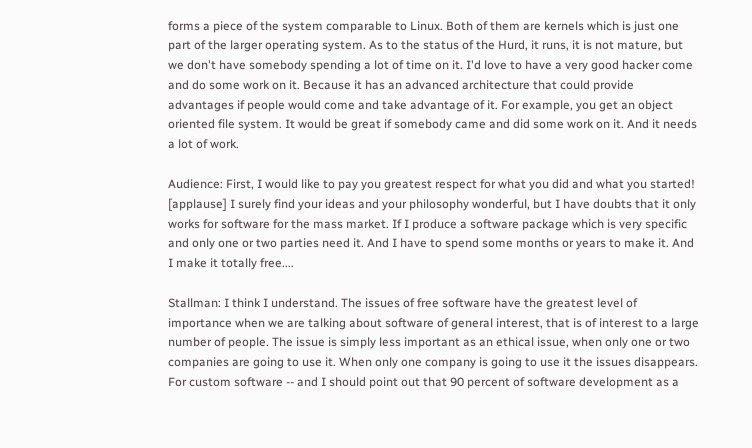forms a piece of the system comparable to Linux. Both of them are kernels which is just one part of the larger operating system. As to the status of the Hurd, it runs, it is not mature, but we don't have somebody spending a lot of time on it. I'd love to have a very good hacker come and do some work on it. Because it has an advanced architecture that could provide advantages if people would come and take advantage of it. For example, you get an object oriented file system. It would be great if somebody came and did some work on it. And it needs a lot of work.

Audience: First, I would like to pay you greatest respect for what you did and what you started! [applause] I surely find your ideas and your philosophy wonderful, but I have doubts that it only works for software for the mass market. If I produce a software package which is very specific and only one or two parties need it. And I have to spend some months or years to make it. And I make it totally free....

Stallman: I think I understand. The issues of free software have the greatest level of importance when we are talking about software of general interest, that is of interest to a large number of people. The issue is simply less important as an ethical issue, when only one or two companies are going to use it. When only one company is going to use it the issues disappears. For custom software -- and I should point out that 90 percent of software development as a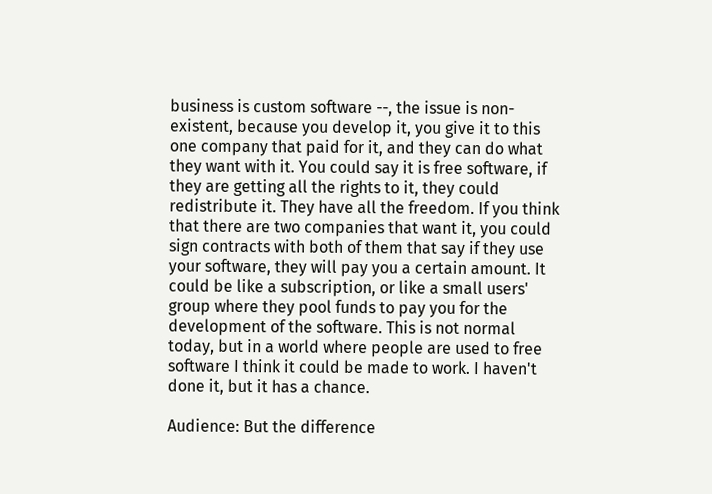business is custom software --, the issue is non-existent, because you develop it, you give it to this one company that paid for it, and they can do what they want with it. You could say it is free software, if they are getting all the rights to it, they could redistribute it. They have all the freedom. If you think that there are two companies that want it, you could sign contracts with both of them that say if they use your software, they will pay you a certain amount. It could be like a subscription, or like a small users' group where they pool funds to pay you for the development of the software. This is not normal today, but in a world where people are used to free software I think it could be made to work. I haven't done it, but it has a chance.

Audience: But the difference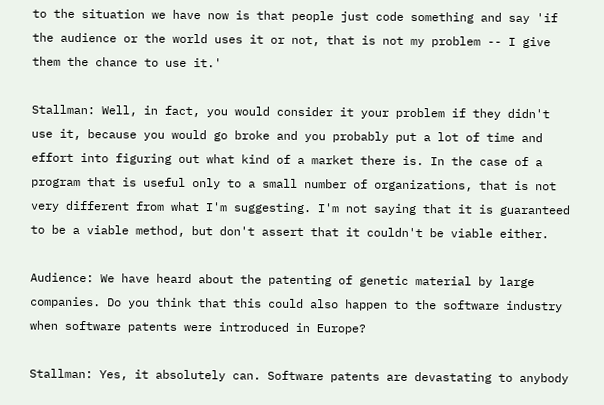to the situation we have now is that people just code something and say 'if the audience or the world uses it or not, that is not my problem -- I give them the chance to use it.'

Stallman: Well, in fact, you would consider it your problem if they didn't use it, because you would go broke and you probably put a lot of time and effort into figuring out what kind of a market there is. In the case of a program that is useful only to a small number of organizations, that is not very different from what I'm suggesting. I'm not saying that it is guaranteed to be a viable method, but don't assert that it couldn't be viable either.

Audience: We have heard about the patenting of genetic material by large companies. Do you think that this could also happen to the software industry when software patents were introduced in Europe?

Stallman: Yes, it absolutely can. Software patents are devastating to anybody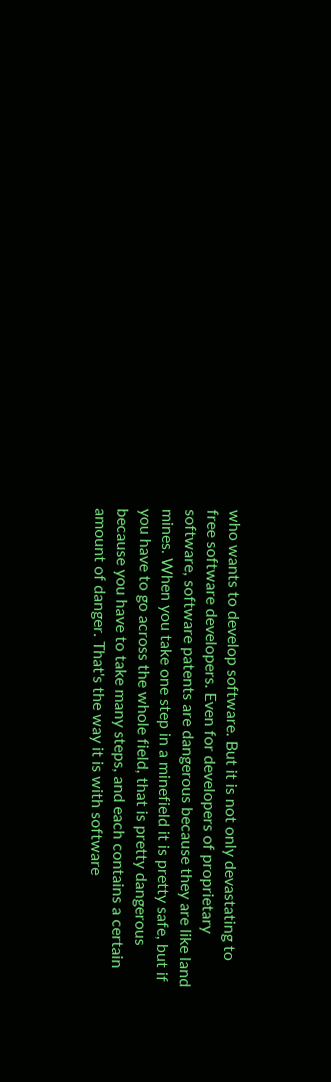who wants to develop software. But it is not only devastating to free software developers. Even for developers of proprietary software, software patents are dangerous because they are like land mines. When you take one step in a minefield it is pretty safe, but if you have to go across the whole field, that is pretty dangerous because you have to take many steps, and each contains a certain amount of danger. That's the way it is with software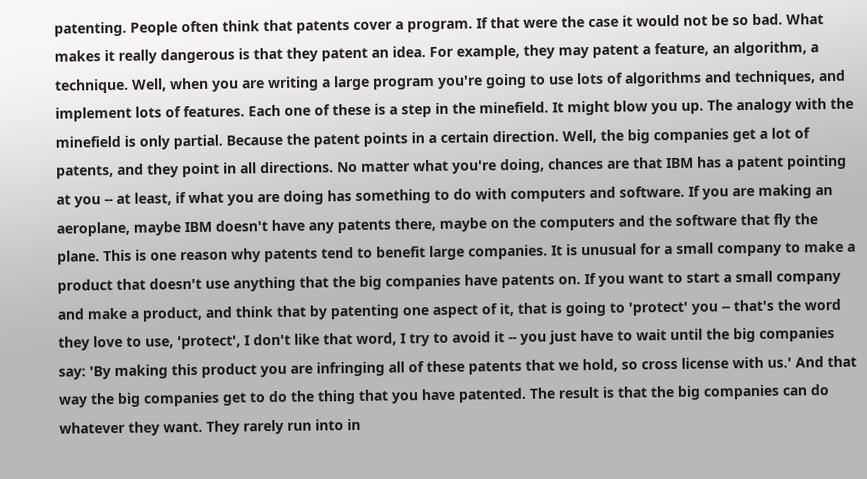patenting. People often think that patents cover a program. If that were the case it would not be so bad. What makes it really dangerous is that they patent an idea. For example, they may patent a feature, an algorithm, a technique. Well, when you are writing a large program you're going to use lots of algorithms and techniques, and implement lots of features. Each one of these is a step in the minefield. It might blow you up. The analogy with the minefield is only partial. Because the patent points in a certain direction. Well, the big companies get a lot of patents, and they point in all directions. No matter what you're doing, chances are that IBM has a patent pointing at you -- at least, if what you are doing has something to do with computers and software. If you are making an aeroplane, maybe IBM doesn't have any patents there, maybe on the computers and the software that fly the plane. This is one reason why patents tend to benefit large companies. It is unusual for a small company to make a product that doesn't use anything that the big companies have patents on. If you want to start a small company and make a product, and think that by patenting one aspect of it, that is going to 'protect' you -- that's the word they love to use, 'protect', I don't like that word, I try to avoid it -- you just have to wait until the big companies say: 'By making this product you are infringing all of these patents that we hold, so cross license with us.' And that way the big companies get to do the thing that you have patented. The result is that the big companies can do whatever they want. They rarely run into in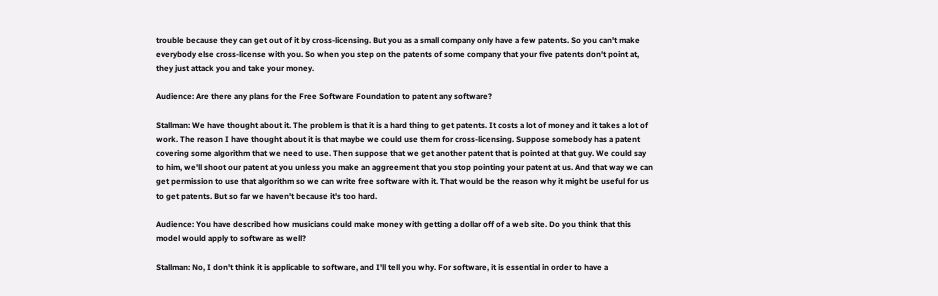trouble because they can get out of it by cross-licensing. But you as a small company only have a few patents. So you can't make everybody else cross-license with you. So when you step on the patents of some company that your five patents don't point at, they just attack you and take your money.

Audience: Are there any plans for the Free Software Foundation to patent any software?

Stallman: We have thought about it. The problem is that it is a hard thing to get patents. It costs a lot of money and it takes a lot of work. The reason I have thought about it is that maybe we could use them for cross-licensing. Suppose somebody has a patent covering some algorithm that we need to use. Then suppose that we get another patent that is pointed at that guy. We could say to him, we'll shoot our patent at you unless you make an aggreement that you stop pointing your patent at us. And that way we can get permission to use that algorithm so we can write free software with it. That would be the reason why it might be useful for us to get patents. But so far we haven't because it's too hard.

Audience: You have described how musicians could make money with getting a dollar off of a web site. Do you think that this model would apply to software as well?

Stallman: No, I don't think it is applicable to software, and I'll tell you why. For software, it is essential in order to have a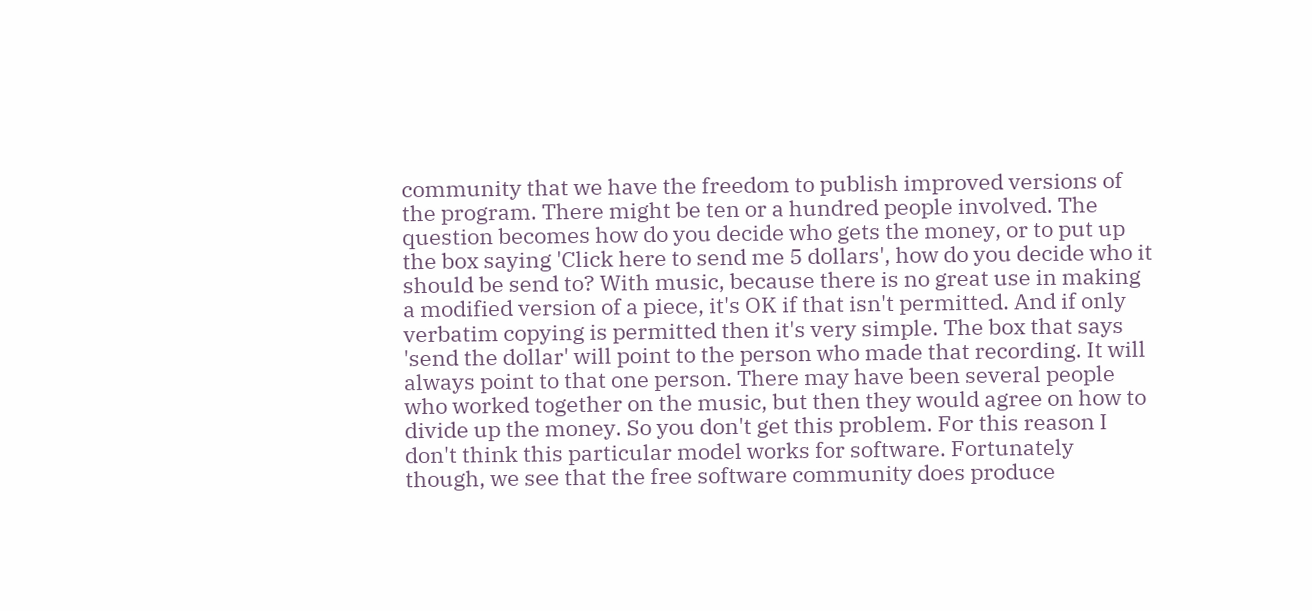community that we have the freedom to publish improved versions of the program. There might be ten or a hundred people involved. The question becomes how do you decide who gets the money, or to put up the box saying 'Click here to send me 5 dollars', how do you decide who it should be send to? With music, because there is no great use in making a modified version of a piece, it's OK if that isn't permitted. And if only verbatim copying is permitted then it's very simple. The box that says 'send the dollar' will point to the person who made that recording. It will always point to that one person. There may have been several people who worked together on the music, but then they would agree on how to divide up the money. So you don't get this problem. For this reason I don't think this particular model works for software. Fortunately though, we see that the free software community does produce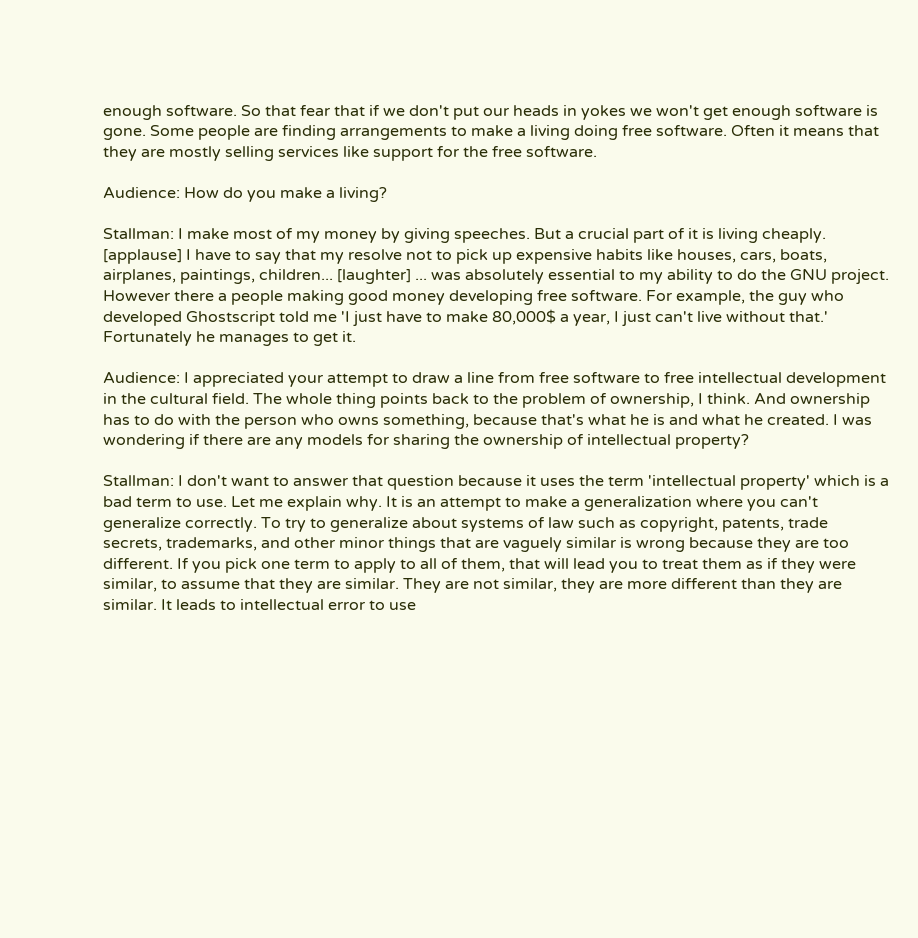enough software. So that fear that if we don't put our heads in yokes we won't get enough software is gone. Some people are finding arrangements to make a living doing free software. Often it means that they are mostly selling services like support for the free software.

Audience: How do you make a living?

Stallman: I make most of my money by giving speeches. But a crucial part of it is living cheaply. [applause] I have to say that my resolve not to pick up expensive habits like houses, cars, boats, airplanes, paintings, children... [laughter] ... was absolutely essential to my ability to do the GNU project. However there a people making good money developing free software. For example, the guy who developed Ghostscript told me 'I just have to make 80,000$ a year, I just can't live without that.' Fortunately he manages to get it.

Audience: I appreciated your attempt to draw a line from free software to free intellectual development in the cultural field. The whole thing points back to the problem of ownership, I think. And ownership has to do with the person who owns something, because that's what he is and what he created. I was wondering if there are any models for sharing the ownership of intellectual property?

Stallman: I don't want to answer that question because it uses the term 'intellectual property' which is a bad term to use. Let me explain why. It is an attempt to make a generalization where you can't generalize correctly. To try to generalize about systems of law such as copyright, patents, trade secrets, trademarks, and other minor things that are vaguely similar is wrong because they are too different. If you pick one term to apply to all of them, that will lead you to treat them as if they were similar, to assume that they are similar. They are not similar, they are more different than they are similar. It leads to intellectual error to use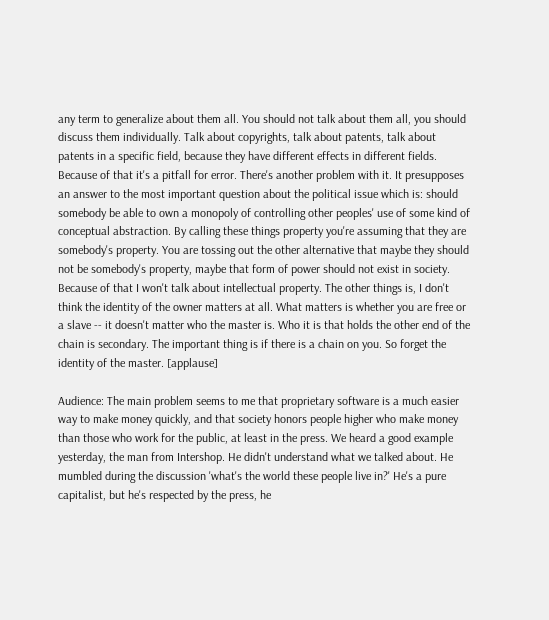any term to generalize about them all. You should not talk about them all, you should discuss them individually. Talk about copyrights, talk about patents, talk about patents in a specific field, because they have different effects in different fields. Because of that it's a pitfall for error. There's another problem with it. It presupposes an answer to the most important question about the political issue which is: should somebody be able to own a monopoly of controlling other peoples' use of some kind of conceptual abstraction. By calling these things property you're assuming that they are somebody's property. You are tossing out the other alternative that maybe they should not be somebody's property, maybe that form of power should not exist in society. Because of that I won't talk about intellectual property. The other things is, I don't think the identity of the owner matters at all. What matters is whether you are free or a slave -- it doesn't matter who the master is. Who it is that holds the other end of the chain is secondary. The important thing is if there is a chain on you. So forget the identity of the master. [applause]

Audience: The main problem seems to me that proprietary software is a much easier way to make money quickly, and that society honors people higher who make money than those who work for the public, at least in the press. We heard a good example yesterday, the man from Intershop. He didn't understand what we talked about. He mumbled during the discussion 'what's the world these people live in?' He's a pure capitalist, but he's respected by the press, he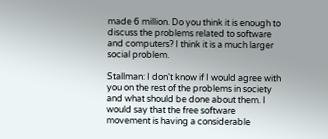made 6 million. Do you think it is enough to discuss the problems related to software and computers? I think it is a much larger social problem.

Stallman: I don't know if I would agree with you on the rest of the problems in society and what should be done about them. I would say that the free software movement is having a considerable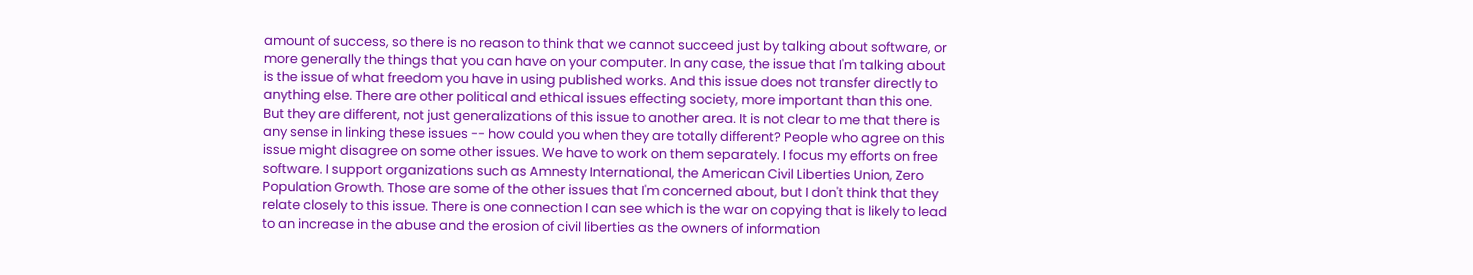amount of success, so there is no reason to think that we cannot succeed just by talking about software, or more generally the things that you can have on your computer. In any case, the issue that I'm talking about is the issue of what freedom you have in using published works. And this issue does not transfer directly to anything else. There are other political and ethical issues effecting society, more important than this one. But they are different, not just generalizations of this issue to another area. It is not clear to me that there is any sense in linking these issues -- how could you when they are totally different? People who agree on this issue might disagree on some other issues. We have to work on them separately. I focus my efforts on free software. I support organizations such as Amnesty International, the American Civil Liberties Union, Zero Population Growth. Those are some of the other issues that I'm concerned about, but I don't think that they relate closely to this issue. There is one connection I can see which is the war on copying that is likely to lead to an increase in the abuse and the erosion of civil liberties as the owners of information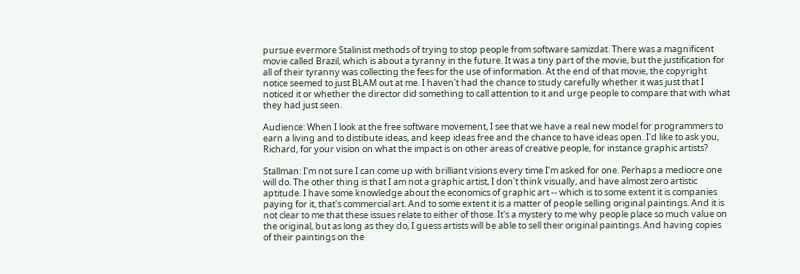pursue evermore Stalinist methods of trying to stop people from software samizdat. There was a magnificent movie called Brazil, which is about a tyranny in the future. It was a tiny part of the movie, but the justification for all of their tyranny was collecting the fees for the use of information. At the end of that movie, the copyright notice seemed to just BLAM out at me. I haven't had the chance to study carefully whether it was just that I noticed it or whether the director did something to call attention to it and urge people to compare that with what they had just seen.

Audience: When I look at the free software movement, I see that we have a real new model for programmers to earn a living and to distibute ideas, and keep ideas free and the chance to have ideas open. I'd like to ask you, Richard, for your vision on what the impact is on other areas of creative people, for instance graphic artists?

Stallman: I'm not sure I can come up with brilliant visions every time I'm asked for one. Perhaps a mediocre one will do. The other thing is that I am not a graphic artist, I don't think visually, and have almost zero artistic aptitude. I have some knowledge about the economics of graphic art -- which is to some extent it is companies paying for it, that's commercial art. And to some extent it is a matter of people selling original paintings. And it is not clear to me that these issues relate to either of those. It's a mystery to me why people place so much value on the original, but as long as they do, I guess artists will be able to sell their original paintings. And having copies of their paintings on the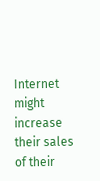Internet might increase their sales of their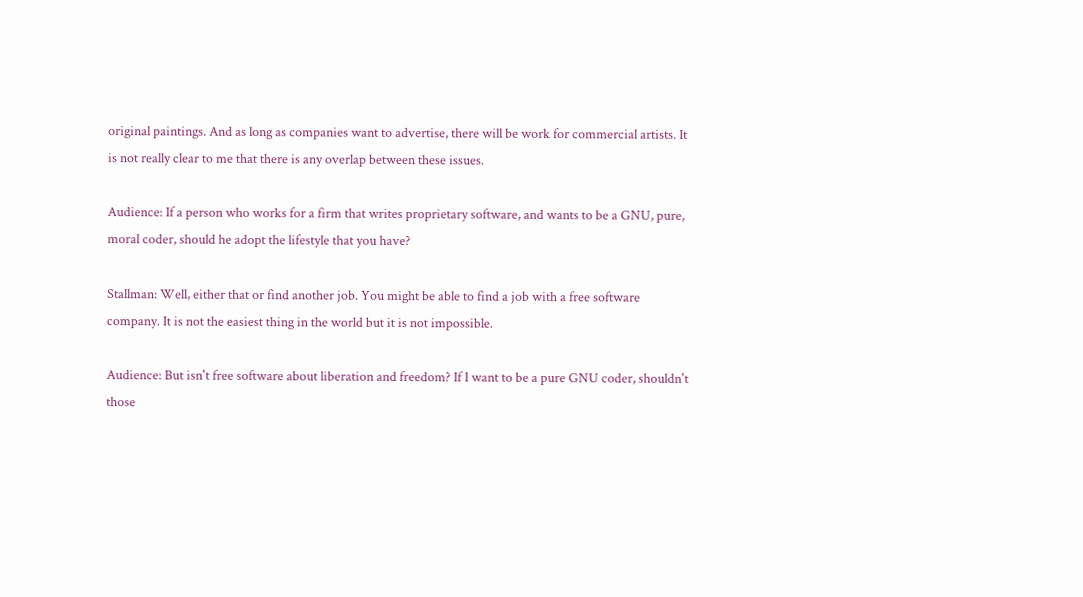original paintings. And as long as companies want to advertise, there will be work for commercial artists. It is not really clear to me that there is any overlap between these issues.

Audience: If a person who works for a firm that writes proprietary software, and wants to be a GNU, pure, moral coder, should he adopt the lifestyle that you have?

Stallman: Well, either that or find another job. You might be able to find a job with a free software company. It is not the easiest thing in the world but it is not impossible.

Audience: But isn't free software about liberation and freedom? If I want to be a pure GNU coder, shouldn't those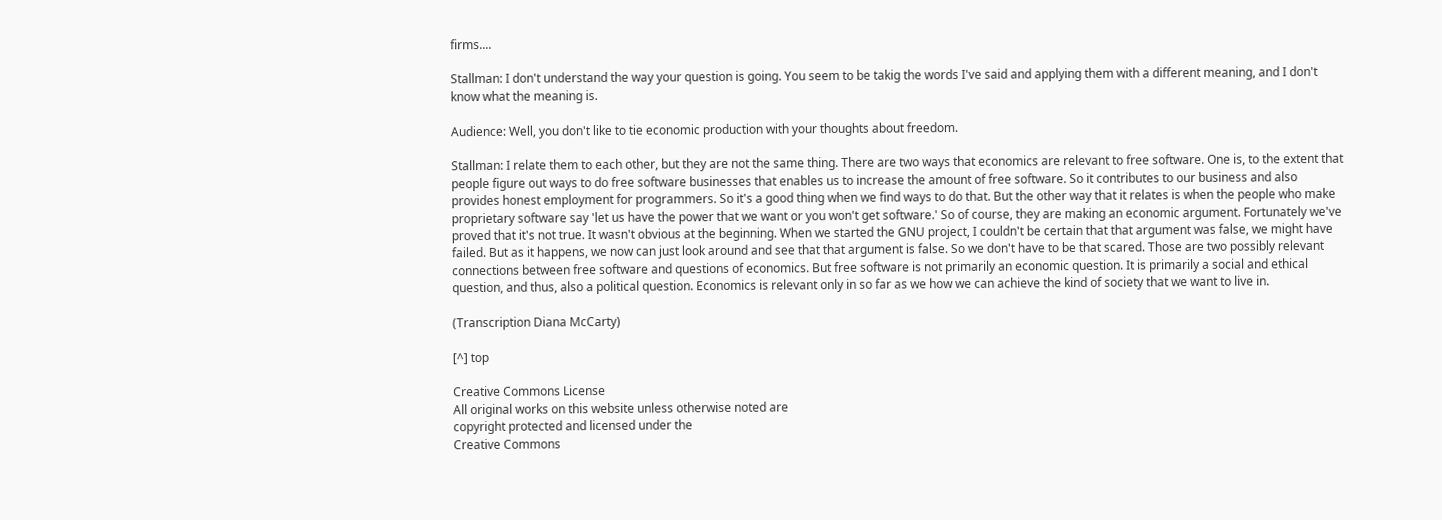firms....

Stallman: I don't understand the way your question is going. You seem to be takig the words I've said and applying them with a different meaning, and I don't know what the meaning is.

Audience: Well, you don't like to tie economic production with your thoughts about freedom.

Stallman: I relate them to each other, but they are not the same thing. There are two ways that economics are relevant to free software. One is, to the extent that people figure out ways to do free software businesses that enables us to increase the amount of free software. So it contributes to our business and also provides honest employment for programmers. So it's a good thing when we find ways to do that. But the other way that it relates is when the people who make proprietary software say 'let us have the power that we want or you won't get software.' So of course, they are making an economic argument. Fortunately we've proved that it's not true. It wasn't obvious at the beginning. When we started the GNU project, I couldn't be certain that that argument was false, we might have failed. But as it happens, we now can just look around and see that that argument is false. So we don't have to be that scared. Those are two possibly relevant connections between free software and questions of economics. But free software is not primarily an economic question. It is primarily a social and ethical question, and thus, also a political question. Economics is relevant only in so far as we how we can achieve the kind of society that we want to live in.

(Transcription Diana McCarty)

[^] top

Creative Commons License
All original works on this website unless otherwise noted are
copyright protected and licensed under the
Creative Commons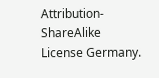Attribution-ShareAlike License Germany.